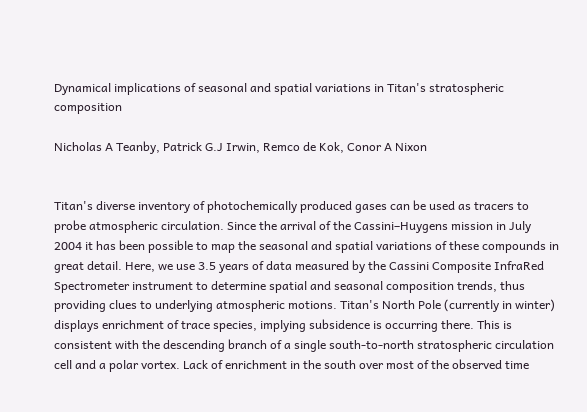Dynamical implications of seasonal and spatial variations in Titan's stratospheric composition

Nicholas A Teanby, Patrick G.J Irwin, Remco de Kok, Conor A Nixon


Titan's diverse inventory of photochemically produced gases can be used as tracers to probe atmospheric circulation. Since the arrival of the Cassini–Huygens mission in July 2004 it has been possible to map the seasonal and spatial variations of these compounds in great detail. Here, we use 3.5 years of data measured by the Cassini Composite InfraRed Spectrometer instrument to determine spatial and seasonal composition trends, thus providing clues to underlying atmospheric motions. Titan's North Pole (currently in winter) displays enrichment of trace species, implying subsidence is occurring there. This is consistent with the descending branch of a single south-to-north stratospheric circulation cell and a polar vortex. Lack of enrichment in the south over most of the observed time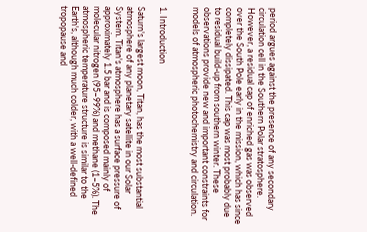period argues against the presence of any secondary circulation cell in the Southern Polar stratosphere. However, a residual cap of enriched gas was observed over the South Pole early in the mission, which has since completely dissipated. This cap was most probably due to residual build-up from southern winter. These observations provide new and important constraints for models of atmospheric photochemistry and circulation.


1. Introduction

Saturn's largest moon, Titan, has the most substantial atmosphere of any planetary satellite in our Solar System. Titan's atmosphere has a surface pressure of approximately 1.5 bar and is composed mainly of molecular nitrogen (95–99%) and methane (1–5%). The atmospheric temperature structure is similar to the Earth's, although much colder, with a well-defined tropopause and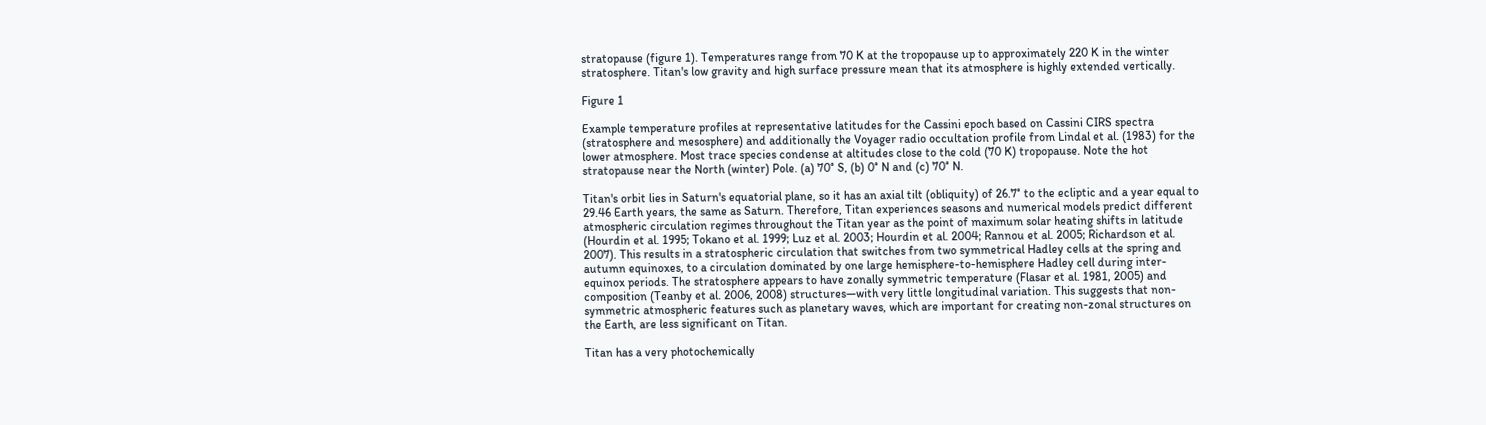stratopause (figure 1). Temperatures range from 70 K at the tropopause up to approximately 220 K in the winter stratosphere. Titan's low gravity and high surface pressure mean that its atmosphere is highly extended vertically.

Figure 1

Example temperature profiles at representative latitudes for the Cassini epoch based on Cassini CIRS spectra (stratosphere and mesosphere) and additionally the Voyager radio occultation profile from Lindal et al. (1983) for the lower atmosphere. Most trace species condense at altitudes close to the cold (70 K) tropopause. Note the hot stratopause near the North (winter) Pole. (a) 70° S, (b) 0° N and (c) 70° N.

Titan's orbit lies in Saturn's equatorial plane, so it has an axial tilt (obliquity) of 26.7° to the ecliptic and a year equal to 29.46 Earth years, the same as Saturn. Therefore, Titan experiences seasons and numerical models predict different atmospheric circulation regimes throughout the Titan year as the point of maximum solar heating shifts in latitude (Hourdin et al. 1995; Tokano et al. 1999; Luz et al. 2003; Hourdin et al. 2004; Rannou et al. 2005; Richardson et al. 2007). This results in a stratospheric circulation that switches from two symmetrical Hadley cells at the spring and autumn equinoxes, to a circulation dominated by one large hemisphere-to-hemisphere Hadley cell during inter-equinox periods. The stratosphere appears to have zonally symmetric temperature (Flasar et al. 1981, 2005) and composition (Teanby et al. 2006, 2008) structures—with very little longitudinal variation. This suggests that non-symmetric atmospheric features such as planetary waves, which are important for creating non-zonal structures on the Earth, are less significant on Titan.

Titan has a very photochemically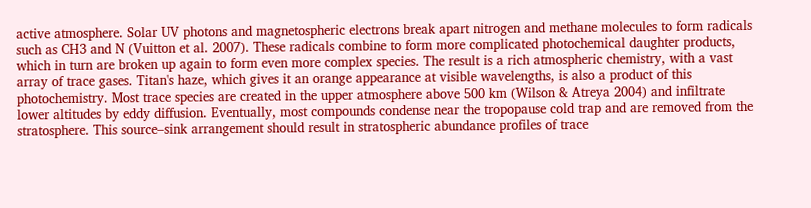active atmosphere. Solar UV photons and magnetospheric electrons break apart nitrogen and methane molecules to form radicals such as CH3 and N (Vuitton et al. 2007). These radicals combine to form more complicated photochemical daughter products, which in turn are broken up again to form even more complex species. The result is a rich atmospheric chemistry, with a vast array of trace gases. Titan's haze, which gives it an orange appearance at visible wavelengths, is also a product of this photochemistry. Most trace species are created in the upper atmosphere above 500 km (Wilson & Atreya 2004) and infiltrate lower altitudes by eddy diffusion. Eventually, most compounds condense near the tropopause cold trap and are removed from the stratosphere. This source–sink arrangement should result in stratospheric abundance profiles of trace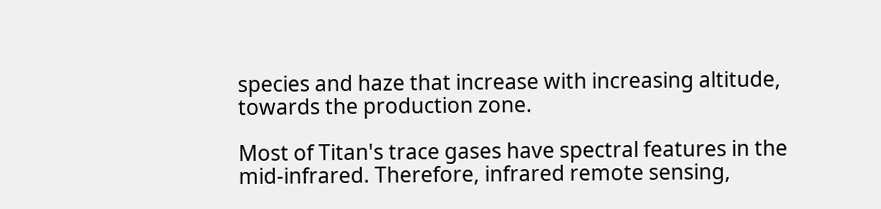species and haze that increase with increasing altitude, towards the production zone.

Most of Titan's trace gases have spectral features in the mid-infrared. Therefore, infrared remote sensing,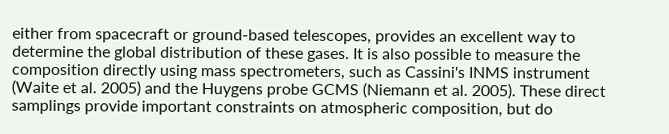either from spacecraft or ground-based telescopes, provides an excellent way to determine the global distribution of these gases. It is also possible to measure the composition directly using mass spectrometers, such as Cassini's INMS instrument (Waite et al. 2005) and the Huygens probe GCMS (Niemann et al. 2005). These direct samplings provide important constraints on atmospheric composition, but do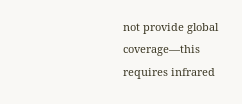not provide global coverage—this requires infrared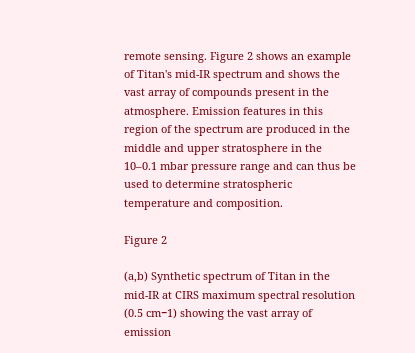remote sensing. Figure 2 shows an example of Titan's mid-IR spectrum and shows the vast array of compounds present in the atmosphere. Emission features in this region of the spectrum are produced in the middle and upper stratosphere in the 10–0.1 mbar pressure range and can thus be used to determine stratospheric temperature and composition.

Figure 2

(a,b) Synthetic spectrum of Titan in the mid-IR at CIRS maximum spectral resolution (0.5 cm−1) showing the vast array of emission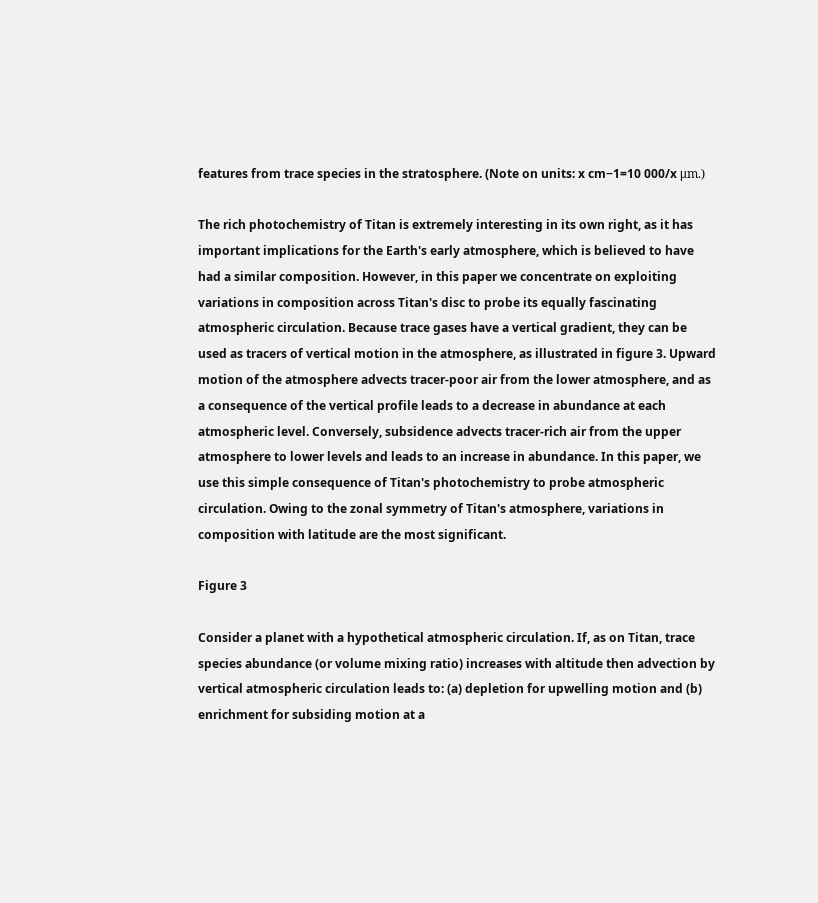features from trace species in the stratosphere. (Note on units: x cm−1=10 000/x μm.)

The rich photochemistry of Titan is extremely interesting in its own right, as it has important implications for the Earth's early atmosphere, which is believed to have had a similar composition. However, in this paper we concentrate on exploiting variations in composition across Titan's disc to probe its equally fascinating atmospheric circulation. Because trace gases have a vertical gradient, they can be used as tracers of vertical motion in the atmosphere, as illustrated in figure 3. Upward motion of the atmosphere advects tracer-poor air from the lower atmosphere, and as a consequence of the vertical profile leads to a decrease in abundance at each atmospheric level. Conversely, subsidence advects tracer-rich air from the upper atmosphere to lower levels and leads to an increase in abundance. In this paper, we use this simple consequence of Titan's photochemistry to probe atmospheric circulation. Owing to the zonal symmetry of Titan's atmosphere, variations in composition with latitude are the most significant.

Figure 3

Consider a planet with a hypothetical atmospheric circulation. If, as on Titan, trace species abundance (or volume mixing ratio) increases with altitude then advection by vertical atmospheric circulation leads to: (a) depletion for upwelling motion and (b) enrichment for subsiding motion at a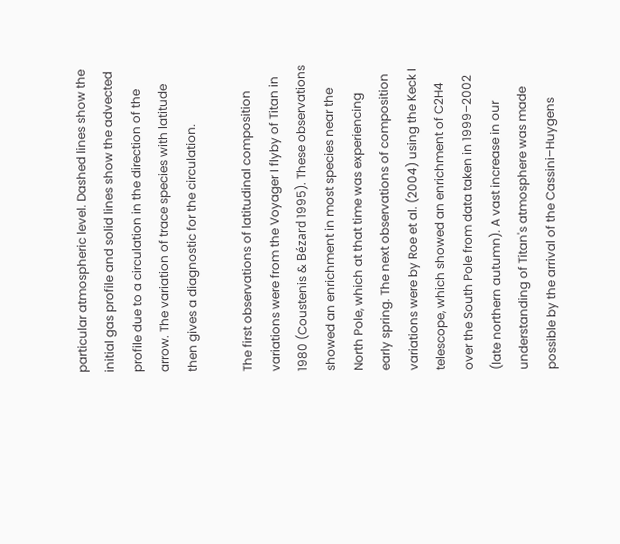particular atmospheric level. Dashed lines show the initial gas profile and solid lines show the advected profile due to a circulation in the direction of the arrow. The variation of trace species with latitude then gives a diagnostic for the circulation.

The first observations of latitudinal composition variations were from the Voyager I flyby of Titan in 1980 (Coustenis & Bézard 1995). These observations showed an enrichment in most species near the North Pole, which at that time was experiencing early spring. The next observations of composition variations were by Roe et al. (2004) using the Keck I telescope, which showed an enrichment of C2H4 over the South Pole from data taken in 1999–2002 (late northern autumn). A vast increase in our understanding of Titan's atmosphere was made possible by the arrival of the Cassini–Huygens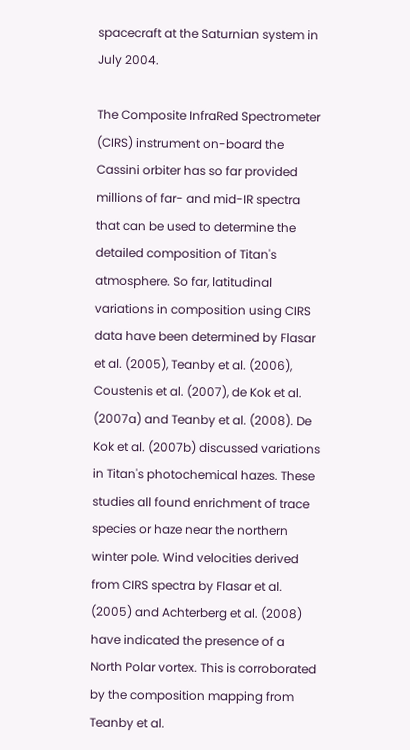spacecraft at the Saturnian system in July 2004.

The Composite InfraRed Spectrometer (CIRS) instrument on-board the Cassini orbiter has so far provided millions of far- and mid-IR spectra that can be used to determine the detailed composition of Titan's atmosphere. So far, latitudinal variations in composition using CIRS data have been determined by Flasar et al. (2005), Teanby et al. (2006), Coustenis et al. (2007), de Kok et al. (2007a) and Teanby et al. (2008). De Kok et al. (2007b) discussed variations in Titan's photochemical hazes. These studies all found enrichment of trace species or haze near the northern winter pole. Wind velocities derived from CIRS spectra by Flasar et al. (2005) and Achterberg et al. (2008) have indicated the presence of a North Polar vortex. This is corroborated by the composition mapping from Teanby et al.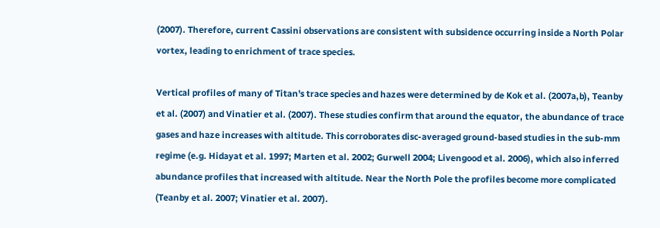(2007). Therefore, current Cassini observations are consistent with subsidence occurring inside a North Polar vortex, leading to enrichment of trace species.

Vertical profiles of many of Titan's trace species and hazes were determined by de Kok et al. (2007a,b), Teanby et al. (2007) and Vinatier et al. (2007). These studies confirm that around the equator, the abundance of trace gases and haze increases with altitude. This corroborates disc-averaged ground-based studies in the sub-mm regime (e.g. Hidayat et al. 1997; Marten et al. 2002; Gurwell 2004; Livengood et al. 2006), which also inferred abundance profiles that increased with altitude. Near the North Pole the profiles become more complicated (Teanby et al. 2007; Vinatier et al. 2007).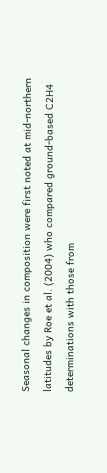Seasonal changes in composition were first noted at mid-northern latitudes by Roe et al. (2004) who compared ground-based C2H4 determinations with those from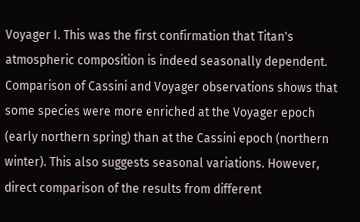Voyager I. This was the first confirmation that Titan's atmospheric composition is indeed seasonally dependent. Comparison of Cassini and Voyager observations shows that some species were more enriched at the Voyager epoch (early northern spring) than at the Cassini epoch (northern winter). This also suggests seasonal variations. However, direct comparison of the results from different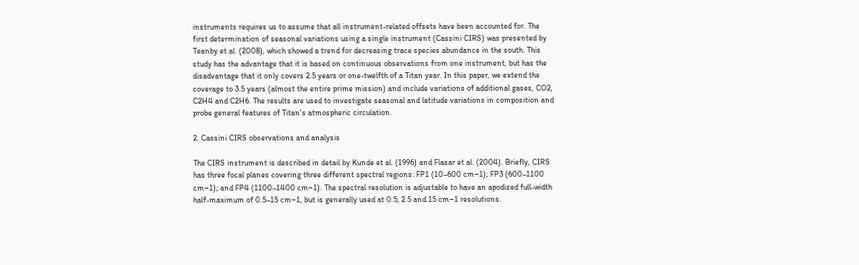instruments requires us to assume that all instrument-related offsets have been accounted for. The first determination of seasonal variations using a single instrument (Cassini CIRS) was presented by Teanby et al. (2008), which showed a trend for decreasing trace species abundance in the south. This study has the advantage that it is based on continuous observations from one instrument, but has the disadvantage that it only covers 2.5 years or one-twelfth of a Titan year. In this paper, we extend the coverage to 3.5 years (almost the entire prime mission) and include variations of additional gases, CO2, C2H4 and C2H6. The results are used to investigate seasonal and latitude variations in composition and probe general features of Titan's atmospheric circulation.

2. Cassini CIRS observations and analysis

The CIRS instrument is described in detail by Kunde et al. (1996) and Flasar et al. (2004). Briefly, CIRS has three focal planes covering three different spectral regions: FP1 (10–600 cm−1); FP3 (600–1100 cm−1); and FP4 (1100–1400 cm−1). The spectral resolution is adjustable to have an apodized full-width half-maximum of 0.5–15 cm−1, but is generally used at 0.5, 2.5 and 15 cm−1 resolutions.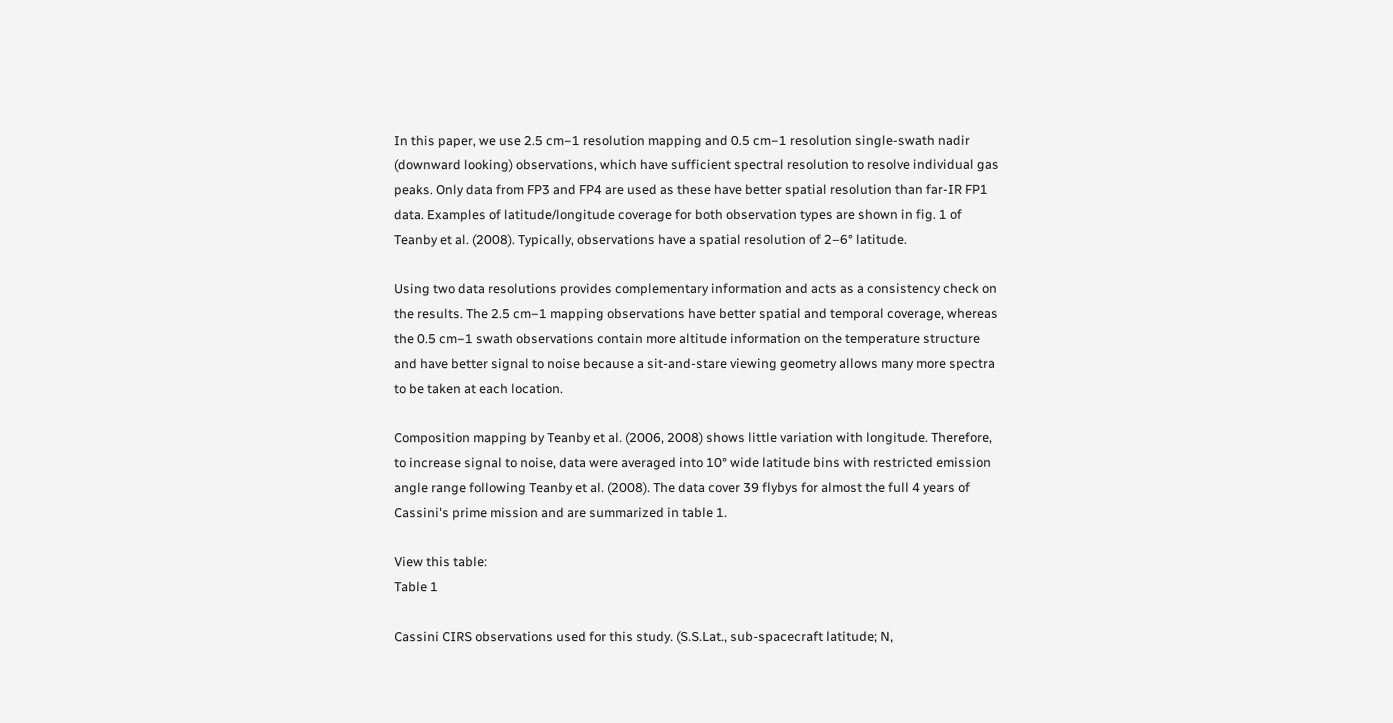In this paper, we use 2.5 cm−1 resolution mapping and 0.5 cm−1 resolution single-swath nadir (downward looking) observations, which have sufficient spectral resolution to resolve individual gas peaks. Only data from FP3 and FP4 are used as these have better spatial resolution than far-IR FP1 data. Examples of latitude/longitude coverage for both observation types are shown in fig. 1 of Teanby et al. (2008). Typically, observations have a spatial resolution of 2–6° latitude.

Using two data resolutions provides complementary information and acts as a consistency check on the results. The 2.5 cm−1 mapping observations have better spatial and temporal coverage, whereas the 0.5 cm−1 swath observations contain more altitude information on the temperature structure and have better signal to noise because a sit-and-stare viewing geometry allows many more spectra to be taken at each location.

Composition mapping by Teanby et al. (2006, 2008) shows little variation with longitude. Therefore, to increase signal to noise, data were averaged into 10° wide latitude bins with restricted emission angle range following Teanby et al. (2008). The data cover 39 flybys for almost the full 4 years of Cassini's prime mission and are summarized in table 1.

View this table:
Table 1

Cassini CIRS observations used for this study. (S.S.Lat., sub-spacecraft latitude; N,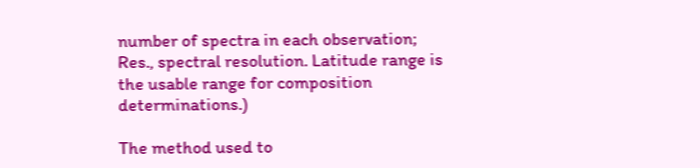number of spectra in each observation; Res., spectral resolution. Latitude range is the usable range for composition determinations.)

The method used to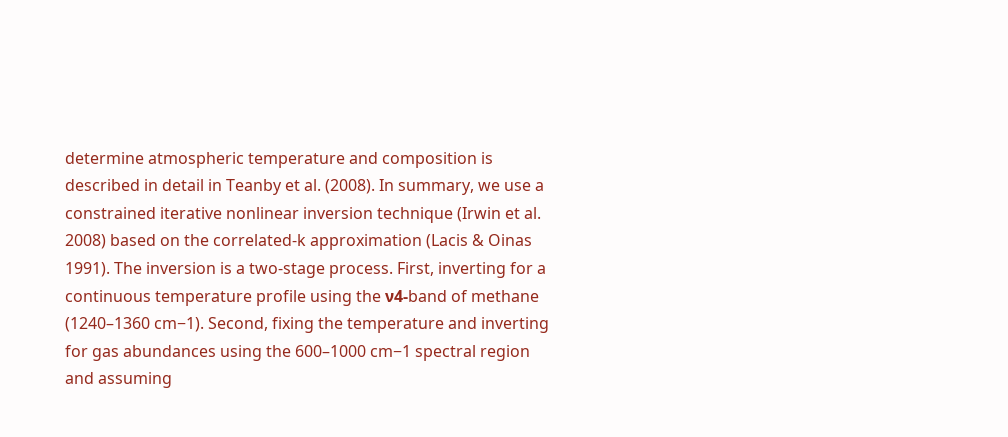determine atmospheric temperature and composition is described in detail in Teanby et al. (2008). In summary, we use a constrained iterative nonlinear inversion technique (Irwin et al. 2008) based on the correlated-k approximation (Lacis & Oinas 1991). The inversion is a two-stage process. First, inverting for a continuous temperature profile using the ν4-band of methane (1240–1360 cm−1). Second, fixing the temperature and inverting for gas abundances using the 600–1000 cm−1 spectral region and assuming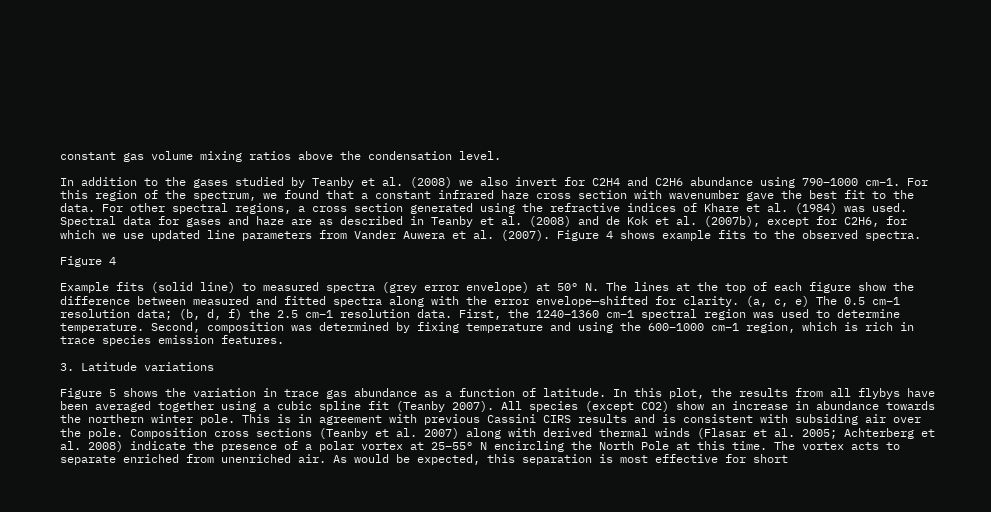constant gas volume mixing ratios above the condensation level.

In addition to the gases studied by Teanby et al. (2008) we also invert for C2H4 and C2H6 abundance using 790–1000 cm−1. For this region of the spectrum, we found that a constant infrared haze cross section with wavenumber gave the best fit to the data. For other spectral regions, a cross section generated using the refractive indices of Khare et al. (1984) was used. Spectral data for gases and haze are as described in Teanby et al. (2008) and de Kok et al. (2007b), except for C2H6, for which we use updated line parameters from Vander Auwera et al. (2007). Figure 4 shows example fits to the observed spectra.

Figure 4

Example fits (solid line) to measured spectra (grey error envelope) at 50° N. The lines at the top of each figure show the difference between measured and fitted spectra along with the error envelope—shifted for clarity. (a, c, e) The 0.5 cm−1 resolution data; (b, d, f) the 2.5 cm−1 resolution data. First, the 1240–1360 cm−1 spectral region was used to determine temperature. Second, composition was determined by fixing temperature and using the 600–1000 cm−1 region, which is rich in trace species emission features.

3. Latitude variations

Figure 5 shows the variation in trace gas abundance as a function of latitude. In this plot, the results from all flybys have been averaged together using a cubic spline fit (Teanby 2007). All species (except CO2) show an increase in abundance towards the northern winter pole. This is in agreement with previous Cassini CIRS results and is consistent with subsiding air over the pole. Composition cross sections (Teanby et al. 2007) along with derived thermal winds (Flasar et al. 2005; Achterberg et al. 2008) indicate the presence of a polar vortex at 25–55° N encircling the North Pole at this time. The vortex acts to separate enriched from unenriched air. As would be expected, this separation is most effective for short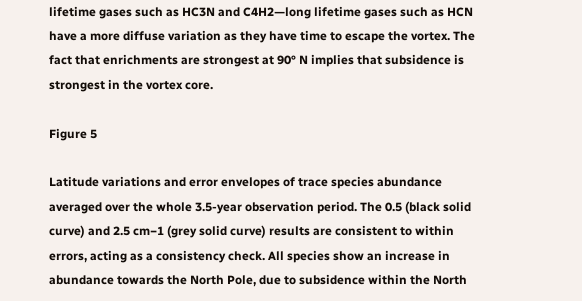lifetime gases such as HC3N and C4H2—long lifetime gases such as HCN have a more diffuse variation as they have time to escape the vortex. The fact that enrichments are strongest at 90° N implies that subsidence is strongest in the vortex core.

Figure 5

Latitude variations and error envelopes of trace species abundance averaged over the whole 3.5-year observation period. The 0.5 (black solid curve) and 2.5 cm−1 (grey solid curve) results are consistent to within errors, acting as a consistency check. All species show an increase in abundance towards the North Pole, due to subsidence within the North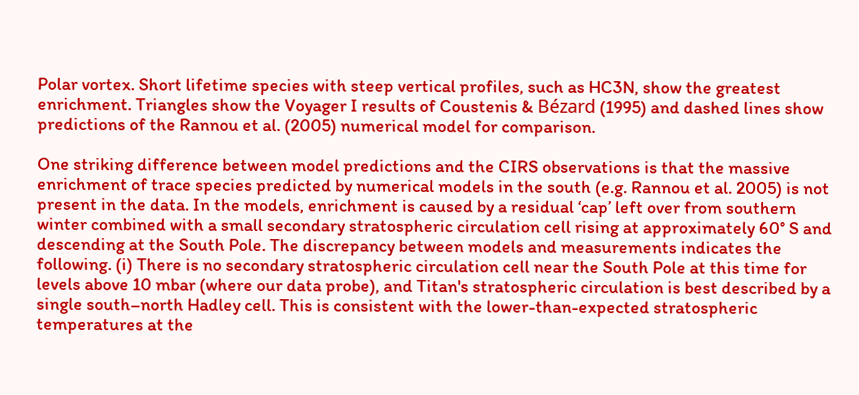Polar vortex. Short lifetime species with steep vertical profiles, such as HC3N, show the greatest enrichment. Triangles show the Voyager I results of Coustenis & Bézard (1995) and dashed lines show predictions of the Rannou et al. (2005) numerical model for comparison.

One striking difference between model predictions and the CIRS observations is that the massive enrichment of trace species predicted by numerical models in the south (e.g. Rannou et al. 2005) is not present in the data. In the models, enrichment is caused by a residual ‘cap’ left over from southern winter combined with a small secondary stratospheric circulation cell rising at approximately 60° S and descending at the South Pole. The discrepancy between models and measurements indicates the following. (i) There is no secondary stratospheric circulation cell near the South Pole at this time for levels above 10 mbar (where our data probe), and Titan's stratospheric circulation is best described by a single south–north Hadley cell. This is consistent with the lower-than-expected stratospheric temperatures at the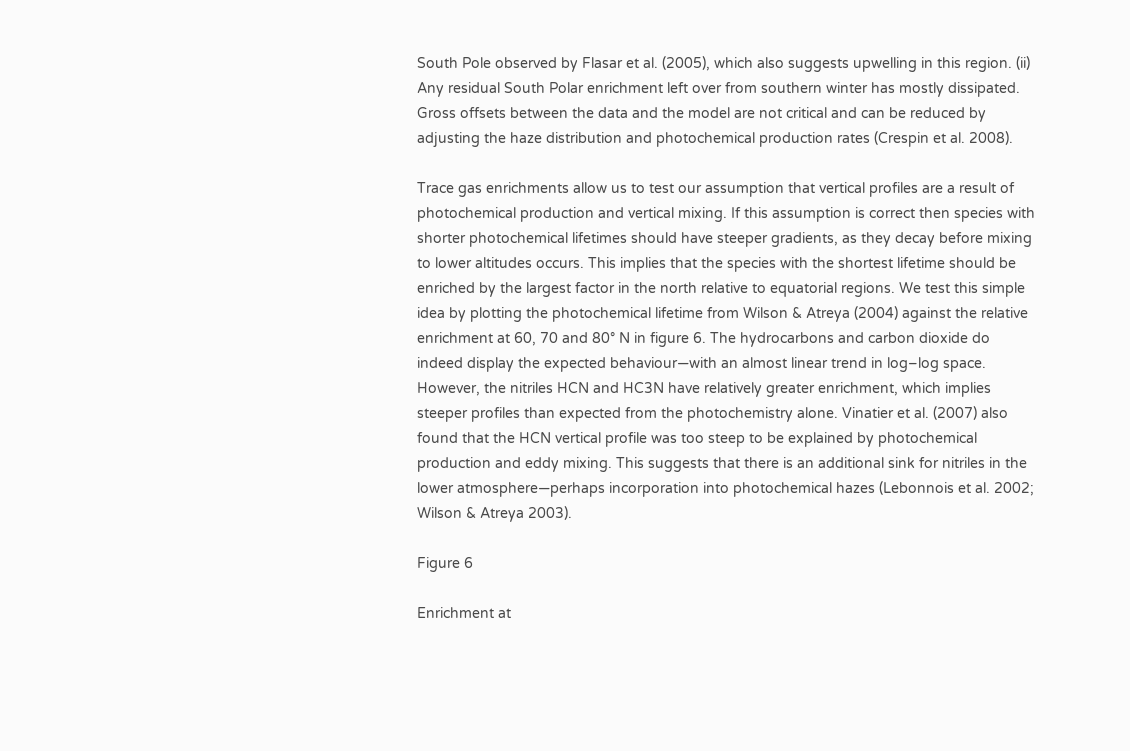South Pole observed by Flasar et al. (2005), which also suggests upwelling in this region. (ii) Any residual South Polar enrichment left over from southern winter has mostly dissipated. Gross offsets between the data and the model are not critical and can be reduced by adjusting the haze distribution and photochemical production rates (Crespin et al. 2008).

Trace gas enrichments allow us to test our assumption that vertical profiles are a result of photochemical production and vertical mixing. If this assumption is correct then species with shorter photochemical lifetimes should have steeper gradients, as they decay before mixing to lower altitudes occurs. This implies that the species with the shortest lifetime should be enriched by the largest factor in the north relative to equatorial regions. We test this simple idea by plotting the photochemical lifetime from Wilson & Atreya (2004) against the relative enrichment at 60, 70 and 80° N in figure 6. The hydrocarbons and carbon dioxide do indeed display the expected behaviour—with an almost linear trend in log–log space. However, the nitriles HCN and HC3N have relatively greater enrichment, which implies steeper profiles than expected from the photochemistry alone. Vinatier et al. (2007) also found that the HCN vertical profile was too steep to be explained by photochemical production and eddy mixing. This suggests that there is an additional sink for nitriles in the lower atmosphere—perhaps incorporation into photochemical hazes (Lebonnois et al. 2002; Wilson & Atreya 2003).

Figure 6

Enrichment at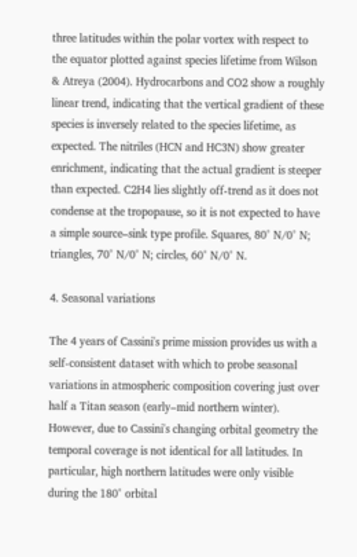three latitudes within the polar vortex with respect to the equator plotted against species lifetime from Wilson & Atreya (2004). Hydrocarbons and CO2 show a roughly linear trend, indicating that the vertical gradient of these species is inversely related to the species lifetime, as expected. The nitriles (HCN and HC3N) show greater enrichment, indicating that the actual gradient is steeper than expected. C2H4 lies slightly off-trend as it does not condense at the tropopause, so it is not expected to have a simple source–sink type profile. Squares, 80° N/0° N; triangles, 70° N/0° N; circles, 60° N/0° N.

4. Seasonal variations

The 4 years of Cassini's prime mission provides us with a self-consistent dataset with which to probe seasonal variations in atmospheric composition covering just over half a Titan season (early–mid northern winter). However, due to Cassini's changing orbital geometry the temporal coverage is not identical for all latitudes. In particular, high northern latitudes were only visible during the 180° orbital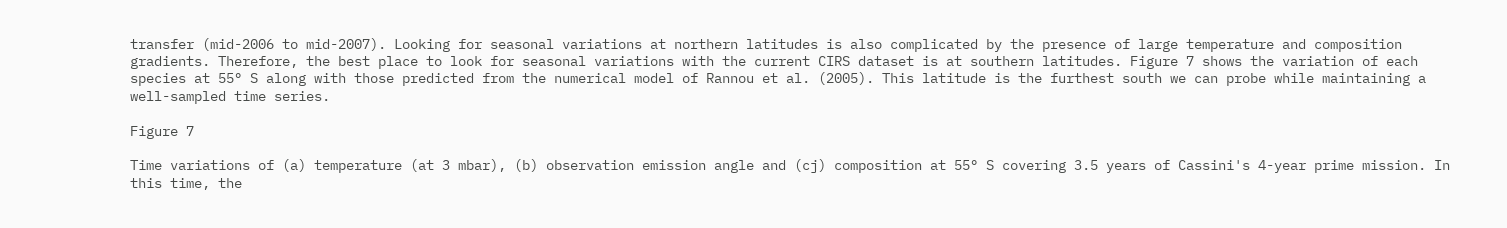transfer (mid-2006 to mid-2007). Looking for seasonal variations at northern latitudes is also complicated by the presence of large temperature and composition gradients. Therefore, the best place to look for seasonal variations with the current CIRS dataset is at southern latitudes. Figure 7 shows the variation of each species at 55° S along with those predicted from the numerical model of Rannou et al. (2005). This latitude is the furthest south we can probe while maintaining a well-sampled time series.

Figure 7

Time variations of (a) temperature (at 3 mbar), (b) observation emission angle and (cj) composition at 55° S covering 3.5 years of Cassini's 4-year prime mission. In this time, the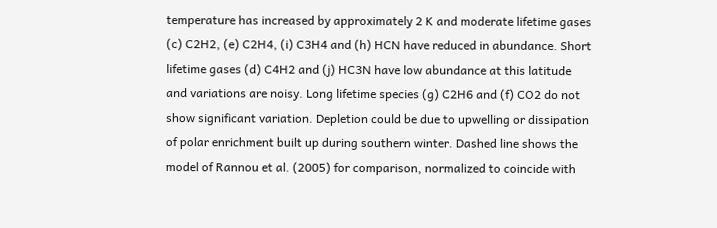temperature has increased by approximately 2 K and moderate lifetime gases (c) C2H2, (e) C2H4, (i) C3H4 and (h) HCN have reduced in abundance. Short lifetime gases (d) C4H2 and (j) HC3N have low abundance at this latitude and variations are noisy. Long lifetime species (g) C2H6 and (f) CO2 do not show significant variation. Depletion could be due to upwelling or dissipation of polar enrichment built up during southern winter. Dashed line shows the model of Rannou et al. (2005) for comparison, normalized to coincide with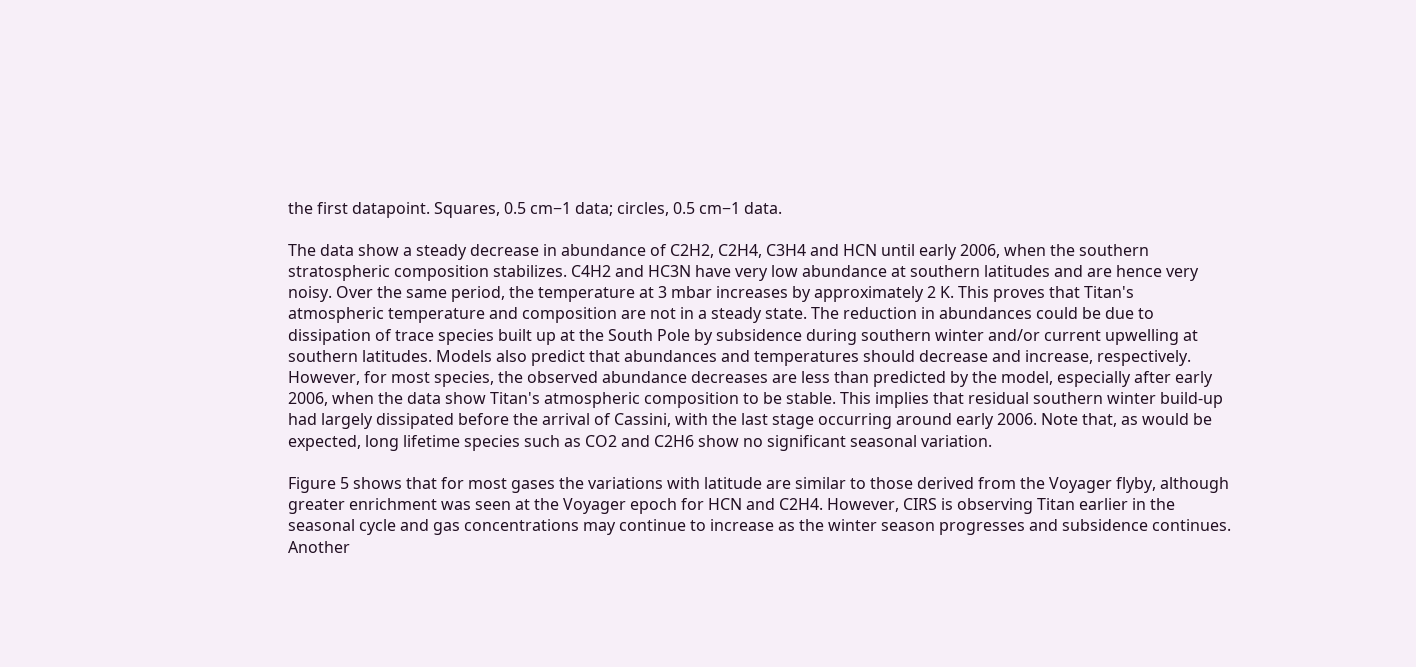the first datapoint. Squares, 0.5 cm−1 data; circles, 0.5 cm−1 data.

The data show a steady decrease in abundance of C2H2, C2H4, C3H4 and HCN until early 2006, when the southern stratospheric composition stabilizes. C4H2 and HC3N have very low abundance at southern latitudes and are hence very noisy. Over the same period, the temperature at 3 mbar increases by approximately 2 K. This proves that Titan's atmospheric temperature and composition are not in a steady state. The reduction in abundances could be due to dissipation of trace species built up at the South Pole by subsidence during southern winter and/or current upwelling at southern latitudes. Models also predict that abundances and temperatures should decrease and increase, respectively. However, for most species, the observed abundance decreases are less than predicted by the model, especially after early 2006, when the data show Titan's atmospheric composition to be stable. This implies that residual southern winter build-up had largely dissipated before the arrival of Cassini, with the last stage occurring around early 2006. Note that, as would be expected, long lifetime species such as CO2 and C2H6 show no significant seasonal variation.

Figure 5 shows that for most gases the variations with latitude are similar to those derived from the Voyager flyby, although greater enrichment was seen at the Voyager epoch for HCN and C2H4. However, CIRS is observing Titan earlier in the seasonal cycle and gas concentrations may continue to increase as the winter season progresses and subsidence continues. Another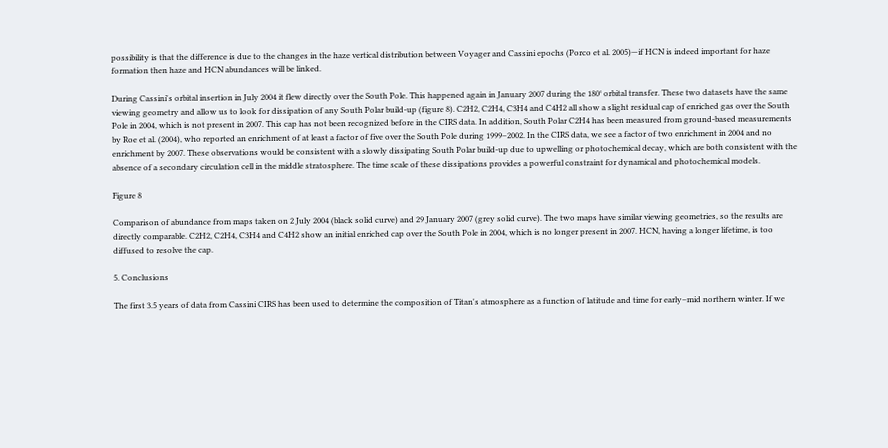possibility is that the difference is due to the changes in the haze vertical distribution between Voyager and Cassini epochs (Porco et al. 2005)—if HCN is indeed important for haze formation then haze and HCN abundances will be linked.

During Cassini's orbital insertion in July 2004 it flew directly over the South Pole. This happened again in January 2007 during the 180° orbital transfer. These two datasets have the same viewing geometry and allow us to look for dissipation of any South Polar build-up (figure 8). C2H2, C2H4, C3H4 and C4H2 all show a slight residual cap of enriched gas over the South Pole in 2004, which is not present in 2007. This cap has not been recognized before in the CIRS data. In addition, South Polar C2H4 has been measured from ground-based measurements by Roe et al. (2004), who reported an enrichment of at least a factor of five over the South Pole during 1999–2002. In the CIRS data, we see a factor of two enrichment in 2004 and no enrichment by 2007. These observations would be consistent with a slowly dissipating South Polar build-up due to upwelling or photochemical decay, which are both consistent with the absence of a secondary circulation cell in the middle stratosphere. The time scale of these dissipations provides a powerful constraint for dynamical and photochemical models.

Figure 8

Comparison of abundance from maps taken on 2 July 2004 (black solid curve) and 29 January 2007 (grey solid curve). The two maps have similar viewing geometries, so the results are directly comparable. C2H2, C2H4, C3H4 and C4H2 show an initial enriched cap over the South Pole in 2004, which is no longer present in 2007. HCN, having a longer lifetime, is too diffused to resolve the cap.

5. Conclusions

The first 3.5 years of data from Cassini CIRS has been used to determine the composition of Titan's atmosphere as a function of latitude and time for early–mid northern winter. If we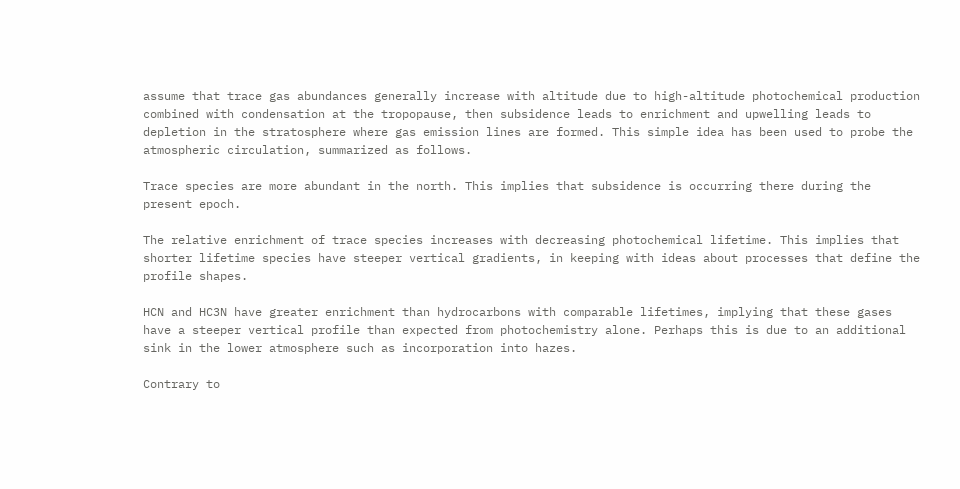assume that trace gas abundances generally increase with altitude due to high-altitude photochemical production combined with condensation at the tropopause, then subsidence leads to enrichment and upwelling leads to depletion in the stratosphere where gas emission lines are formed. This simple idea has been used to probe the atmospheric circulation, summarized as follows.

Trace species are more abundant in the north. This implies that subsidence is occurring there during the present epoch.

The relative enrichment of trace species increases with decreasing photochemical lifetime. This implies that shorter lifetime species have steeper vertical gradients, in keeping with ideas about processes that define the profile shapes.

HCN and HC3N have greater enrichment than hydrocarbons with comparable lifetimes, implying that these gases have a steeper vertical profile than expected from photochemistry alone. Perhaps this is due to an additional sink in the lower atmosphere such as incorporation into hazes.

Contrary to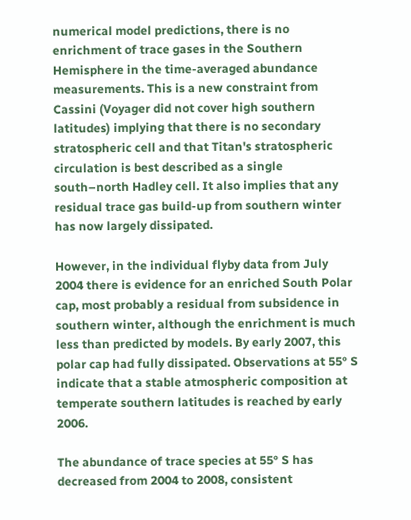numerical model predictions, there is no enrichment of trace gases in the Southern Hemisphere in the time-averaged abundance measurements. This is a new constraint from Cassini (Voyager did not cover high southern latitudes) implying that there is no secondary stratospheric cell and that Titan's stratospheric circulation is best described as a single south–north Hadley cell. It also implies that any residual trace gas build-up from southern winter has now largely dissipated.

However, in the individual flyby data from July 2004 there is evidence for an enriched South Polar cap, most probably a residual from subsidence in southern winter, although the enrichment is much less than predicted by models. By early 2007, this polar cap had fully dissipated. Observations at 55° S indicate that a stable atmospheric composition at temperate southern latitudes is reached by early 2006.

The abundance of trace species at 55° S has decreased from 2004 to 2008, consistent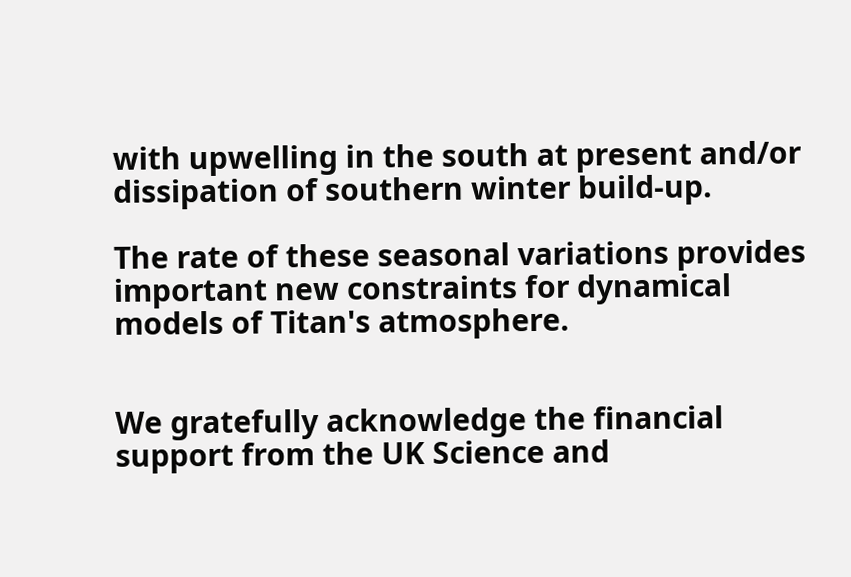with upwelling in the south at present and/or dissipation of southern winter build-up.

The rate of these seasonal variations provides important new constraints for dynamical models of Titan's atmosphere.


We gratefully acknowledge the financial support from the UK Science and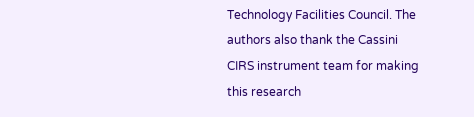Technology Facilities Council. The authors also thank the Cassini CIRS instrument team for making this research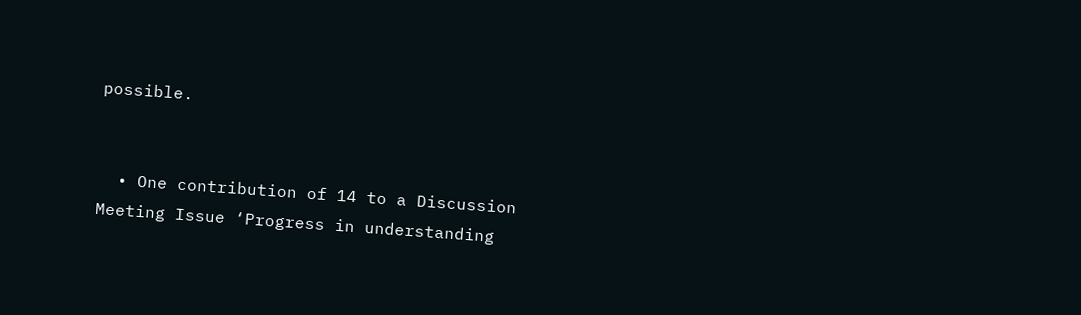possible.


  • One contribution of 14 to a Discussion Meeting Issue ‘Progress in understanding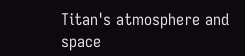Titan's atmosphere and space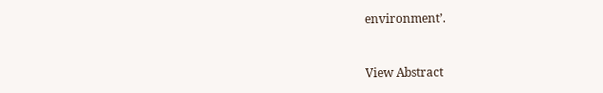environment’.


View Abstract